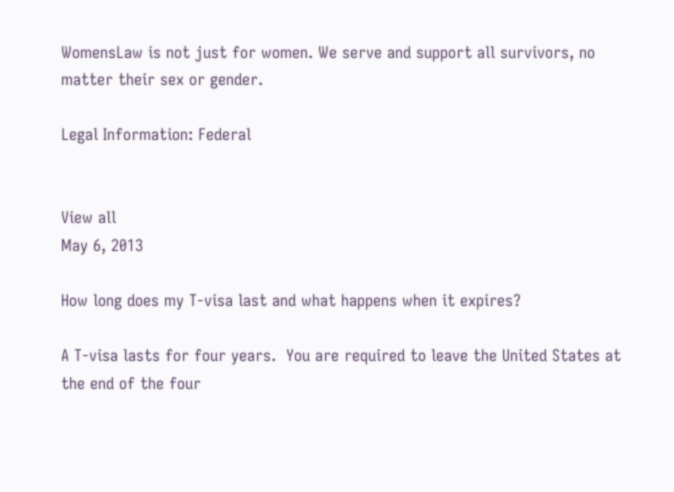WomensLaw is not just for women. We serve and support all survivors, no matter their sex or gender.

Legal Information: Federal


View all
May 6, 2013

How long does my T-visa last and what happens when it expires?

A T-visa lasts for four years.  You are required to leave the United States at the end of the four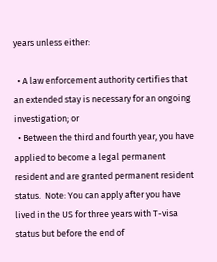years unless either:

  • A law enforcement authority certifies that an extended stay is necessary for an ongoing investigation; or
  • Between the third and fourth year, you have applied to become a legal permanent resident and are granted permanent resident status.  Note: You can apply after you have lived in the US for three years with T-visa status but before the end of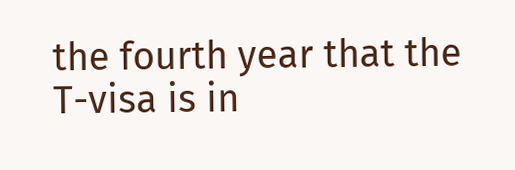the fourth year that the T-visa is in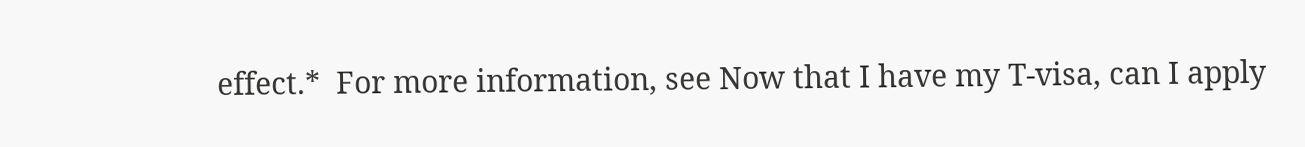effect.*  For more information, see Now that I have my T-visa, can I apply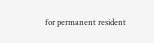for permanent resident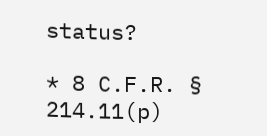status?

* 8 C.F.R. § 214.11(p)